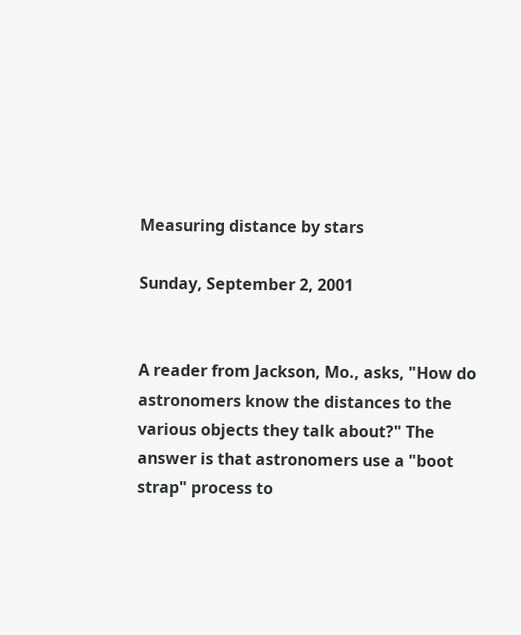Measuring distance by stars

Sunday, September 2, 2001


A reader from Jackson, Mo., asks, "How do astronomers know the distances to the various objects they talk about?" The answer is that astronomers use a "boot strap" process to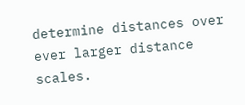determine distances over ever larger distance scales.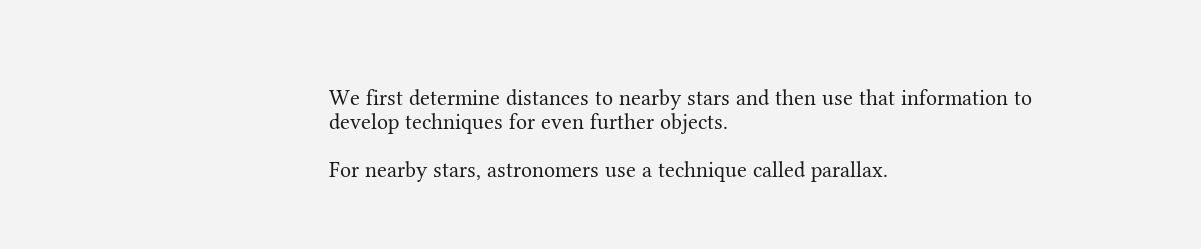We first determine distances to nearby stars and then use that information to develop techniques for even further objects.

For nearby stars, astronomers use a technique called parallax.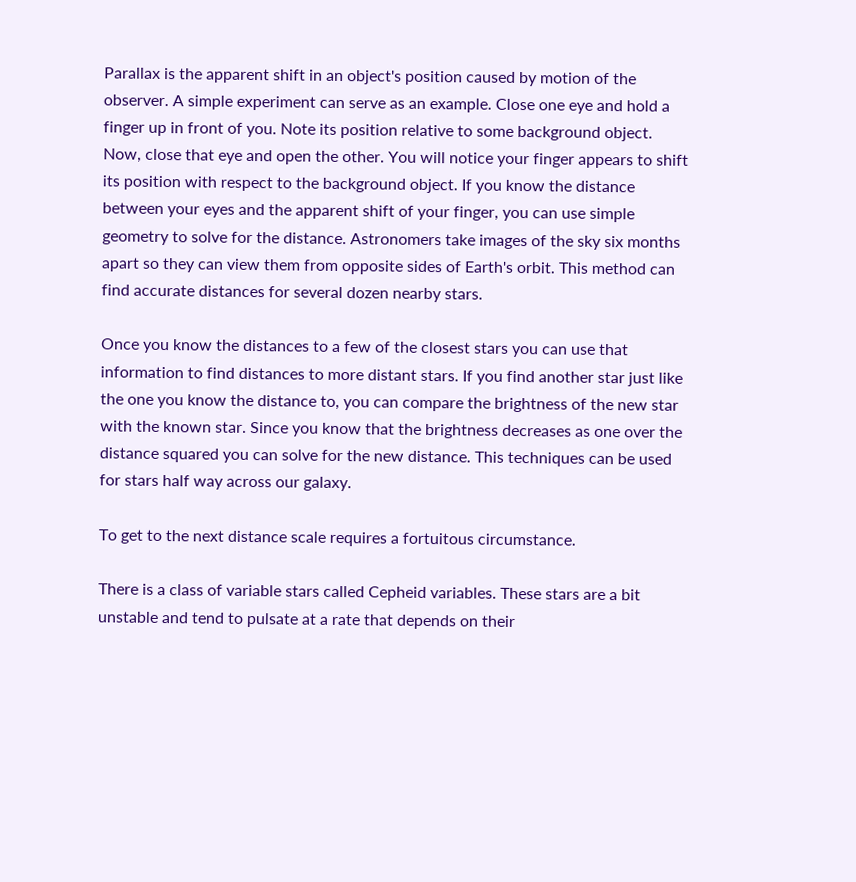Parallax is the apparent shift in an object's position caused by motion of the observer. A simple experiment can serve as an example. Close one eye and hold a finger up in front of you. Note its position relative to some background object. Now, close that eye and open the other. You will notice your finger appears to shift its position with respect to the background object. If you know the distance between your eyes and the apparent shift of your finger, you can use simple geometry to solve for the distance. Astronomers take images of the sky six months apart so they can view them from opposite sides of Earth's orbit. This method can find accurate distances for several dozen nearby stars.

Once you know the distances to a few of the closest stars you can use that information to find distances to more distant stars. If you find another star just like the one you know the distance to, you can compare the brightness of the new star with the known star. Since you know that the brightness decreases as one over the distance squared you can solve for the new distance. This techniques can be used for stars half way across our galaxy.

To get to the next distance scale requires a fortuitous circumstance.

There is a class of variable stars called Cepheid variables. These stars are a bit unstable and tend to pulsate at a rate that depends on their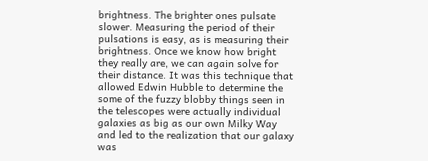brightness. The brighter ones pulsate slower. Measuring the period of their pulsations is easy, as is measuring their brightness. Once we know how bright they really are, we can again solve for their distance. It was this technique that allowed Edwin Hubble to determine the some of the fuzzy blobby things seen in the telescopes were actually individual galaxies as big as our own Milky Way and led to the realization that our galaxy was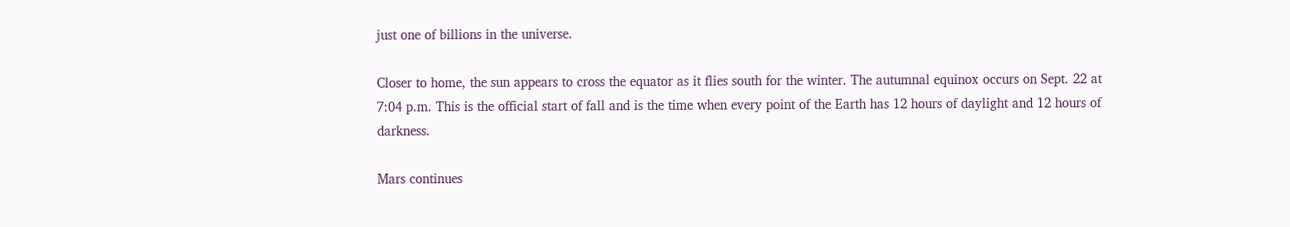just one of billions in the universe.

Closer to home, the sun appears to cross the equator as it flies south for the winter. The autumnal equinox occurs on Sept. 22 at 7:04 p.m. This is the official start of fall and is the time when every point of the Earth has 12 hours of daylight and 12 hours of darkness.

Mars continues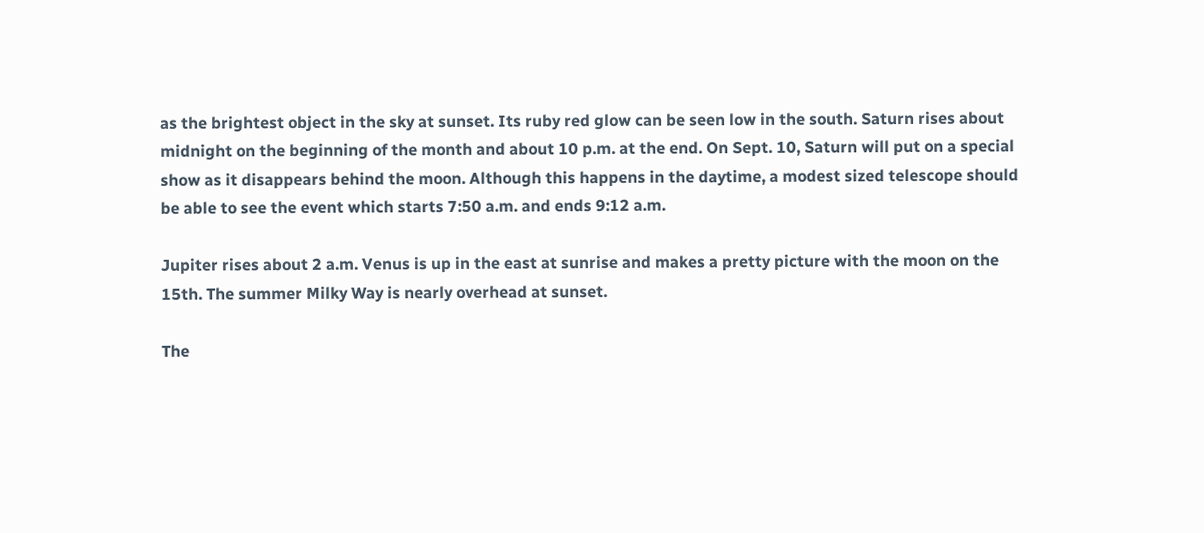as the brightest object in the sky at sunset. Its ruby red glow can be seen low in the south. Saturn rises about midnight on the beginning of the month and about 10 p.m. at the end. On Sept. 10, Saturn will put on a special show as it disappears behind the moon. Although this happens in the daytime, a modest sized telescope should be able to see the event which starts 7:50 a.m. and ends 9:12 a.m.

Jupiter rises about 2 a.m. Venus is up in the east at sunrise and makes a pretty picture with the moon on the 15th. The summer Milky Way is nearly overhead at sunset.

The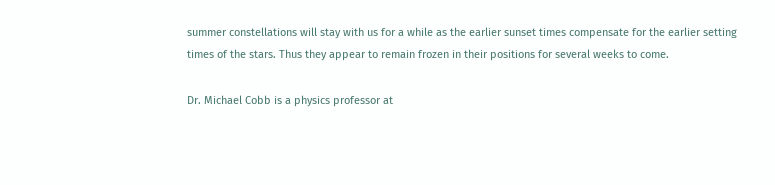summer constellations will stay with us for a while as the earlier sunset times compensate for the earlier setting times of the stars. Thus they appear to remain frozen in their positions for several weeks to come.

Dr. Michael Cobb is a physics professor at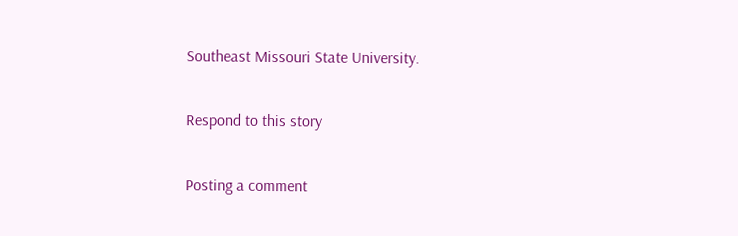Southeast Missouri State University.

Respond to this story

Posting a comment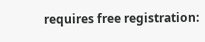requires free registration: